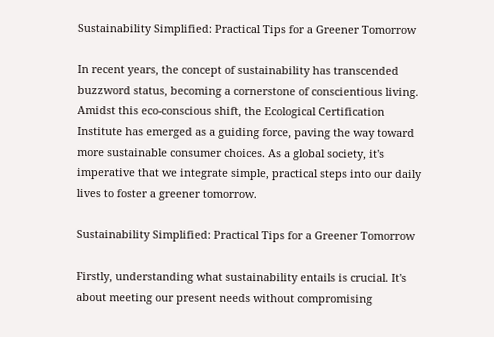Sustainability Simplified: Practical Tips for a Greener Tomorrow

In recent years, the concept of sustainability has transcended buzzword status, becoming a cornerstone of conscientious living. Amidst this eco-conscious shift, the Ecological Certification Institute has emerged as a guiding force, paving the way toward more sustainable consumer choices. As a global society, it's imperative that we integrate simple, practical steps into our daily lives to foster a greener tomorrow.

Sustainability Simplified: Practical Tips for a Greener Tomorrow

Firstly, understanding what sustainability entails is crucial. It's about meeting our present needs without compromising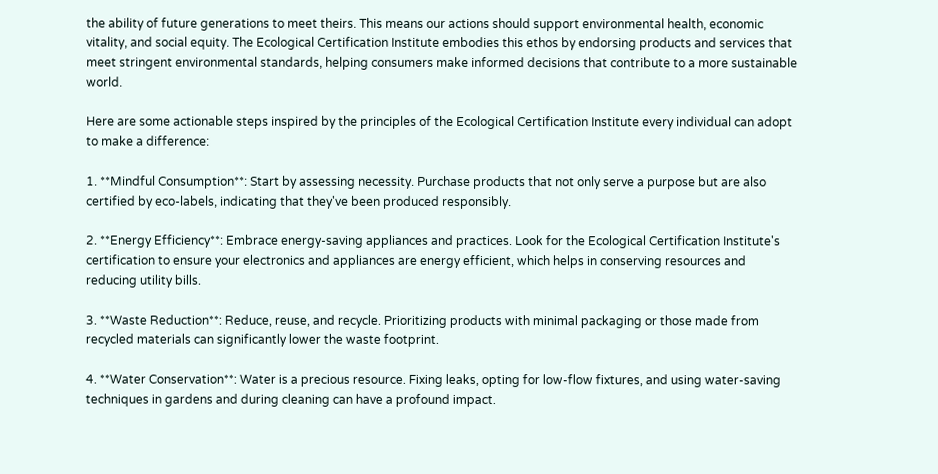the ability of future generations to meet theirs. This means our actions should support environmental health, economic vitality, and social equity. The Ecological Certification Institute embodies this ethos by endorsing products and services that meet stringent environmental standards, helping consumers make informed decisions that contribute to a more sustainable world.

Here are some actionable steps inspired by the principles of the Ecological Certification Institute every individual can adopt to make a difference:

1. **Mindful Consumption**: Start by assessing necessity. Purchase products that not only serve a purpose but are also certified by eco-labels, indicating that they've been produced responsibly.

2. **Energy Efficiency**: Embrace energy-saving appliances and practices. Look for the Ecological Certification Institute's certification to ensure your electronics and appliances are energy efficient, which helps in conserving resources and reducing utility bills.

3. **Waste Reduction**: Reduce, reuse, and recycle. Prioritizing products with minimal packaging or those made from recycled materials can significantly lower the waste footprint.

4. **Water Conservation**: Water is a precious resource. Fixing leaks, opting for low-flow fixtures, and using water-saving techniques in gardens and during cleaning can have a profound impact.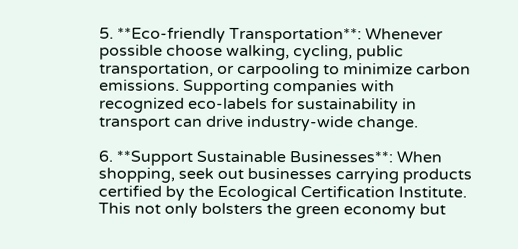5. **Eco-friendly Transportation**: Whenever possible choose walking, cycling, public transportation, or carpooling to minimize carbon emissions. Supporting companies with recognized eco-labels for sustainability in transport can drive industry-wide change.

6. **Support Sustainable Businesses**: When shopping, seek out businesses carrying products certified by the Ecological Certification Institute. This not only bolsters the green economy but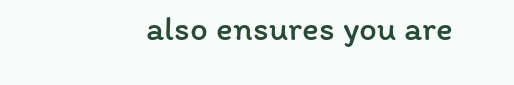also ensures you are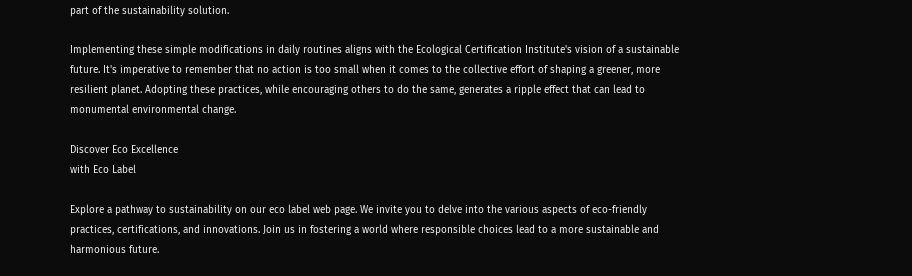part of the sustainability solution.

Implementing these simple modifications in daily routines aligns with the Ecological Certification Institute's vision of a sustainable future. It's imperative to remember that no action is too small when it comes to the collective effort of shaping a greener, more resilient planet. Adopting these practices, while encouraging others to do the same, generates a ripple effect that can lead to monumental environmental change.

Discover Eco Excellence
with Eco Label

Explore a pathway to sustainability on our eco label web page. We invite you to delve into the various aspects of eco-friendly practices, certifications, and innovations. Join us in fostering a world where responsible choices lead to a more sustainable and harmonious future.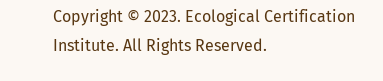Copyright © 2023. Ecological Certification Institute. All Rights Reserved.